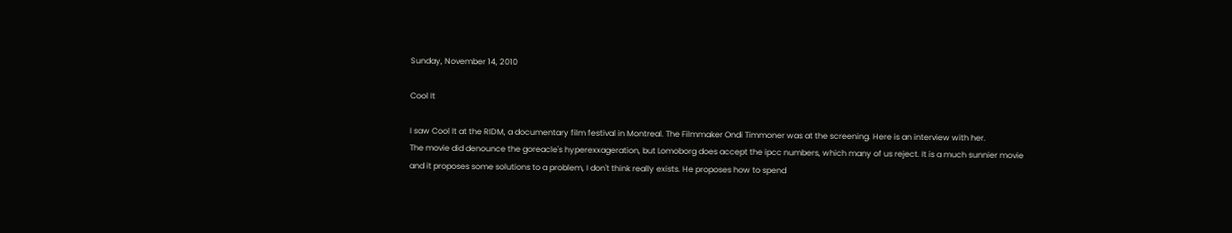Sunday, November 14, 2010

Cool It

I saw Cool It at the RIDM, a documentary film festival in Montreal. The Filmmaker Ondi Timmoner was at the screening. Here is an interview with her.
The movie did denounce the goreacle's hyperexxageration, but Lomoborg does accept the ipcc numbers, which many of us reject. It is a much sunnier movie and it proposes some solutions to a problem, I don't think really exists. He proposes how to spend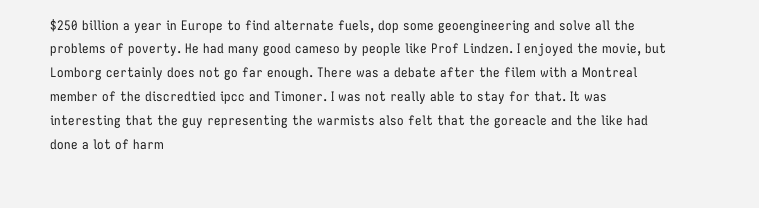$250 billion a year in Europe to find alternate fuels, dop some geoengineering and solve all the problems of poverty. He had many good cameso by people like Prof Lindzen. I enjoyed the movie, but Lomborg certainly does not go far enough. There was a debate after the filem with a Montreal member of the discredtied ipcc and Timoner. I was not really able to stay for that. It was interesting that the guy representing the warmists also felt that the goreacle and the like had done a lot of harm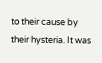to their cause by their hysteria. It was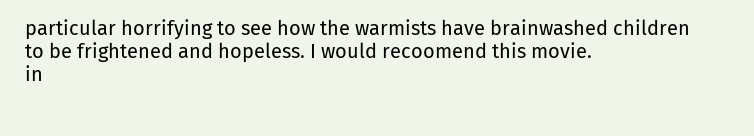particular horrifying to see how the warmists have brainwashed children to be frightened and hopeless. I would recoomend this movie.
in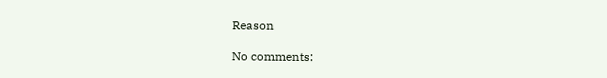Reason

No comments: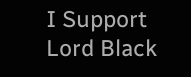I Support Lord Black